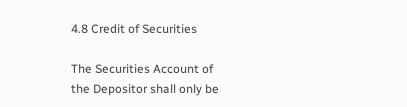4.8 Credit of Securities

The Securities Account of the Depositor shall only be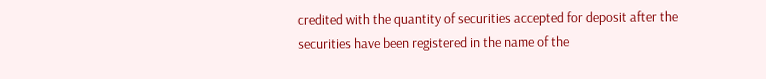credited with the quantity of securities accepted for deposit after the securities have been registered in the name of the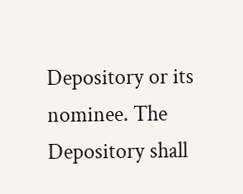Depository or its nominee. The Depository shall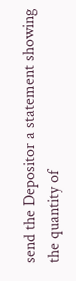send the Depositor a statement showing the quantity of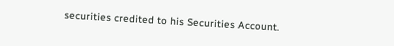securities credited to his Securities Account.